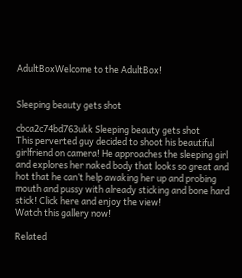AdultBoxWelcome to the AdultBox!


Sleeping beauty gets shot

cbca2c74bd763ukk Sleeping beauty gets shot
This perverted guy decided to shoot his beautiful girlfriend on camera! He approaches the sleeping girl and explores her naked body that looks so great and hot that he can’t help awaking her up and probing mouth and pussy with already sticking and bone hard stick! Click here and enjoy the view!
Watch this gallery now!

Related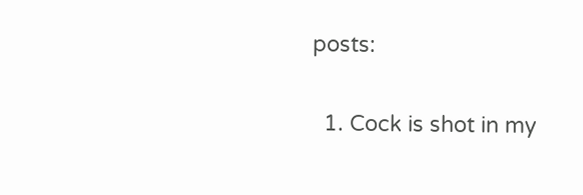posts:

  1. Cock is shot in my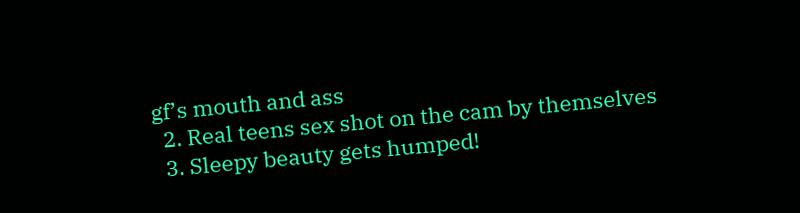gf’s mouth and ass
  2. Real teens sex shot on the cam by themselves
  3. Sleepy beauty gets humped!